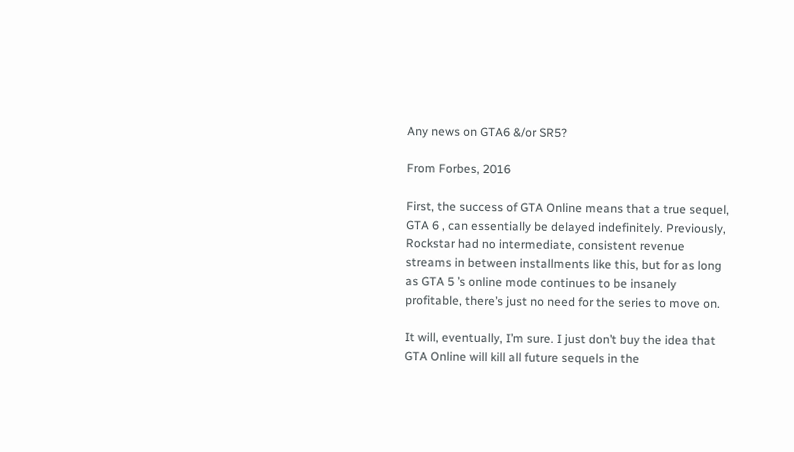Any news on GTA6 &/or SR5?

From Forbes, 2016

First, the success of GTA Online means that a true sequel, GTA 6 , can essentially be delayed indefinitely. Previously, Rockstar had no intermediate, consistent revenue streams in between installments like this, but for as long as GTA 5 ’s online mode continues to be insanely profitable, there’s just no need for the series to move on.

It will, eventually, I’m sure. I just don’t buy the idea that GTA Online will kill all future sequels in the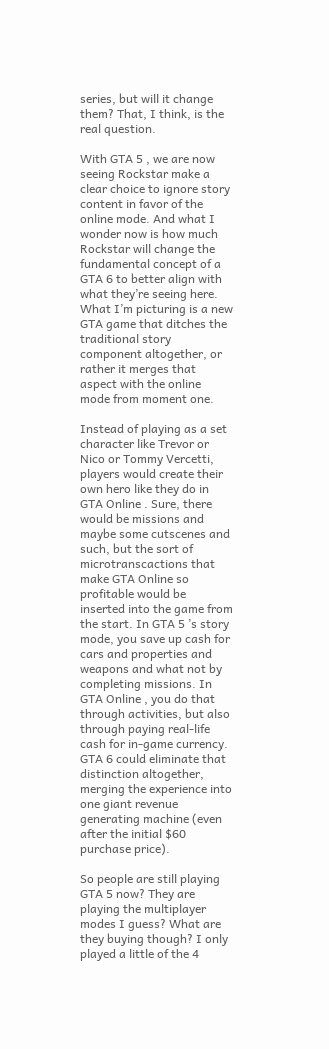series, but will it change them? That, I think, is the real question.

With GTA 5 , we are now seeing Rockstar make a clear choice to ignore story content in favor of the online mode. And what I wonder now is how much Rockstar will change the fundamental concept of a GTA 6 to better align with what they’re seeing here. What I’m picturing is a new GTA game that ditches the traditional story component altogether, or rather it merges that aspect with the online mode from moment one.

Instead of playing as a set character like Trevor or Nico or Tommy Vercetti, players would create their own hero like they do in GTA Online . Sure, there would be missions and maybe some cutscenes and such, but the sort of microtranscactions that make GTA Online so profitable would be inserted into the game from the start. In GTA 5 ’s story mode, you save up cash for cars and properties and weapons and what not by completing missions. In GTA Online , you do that through activities, but also through paying real-life cash for in-game currency. GTA 6 could eliminate that distinction altogether, merging the experience into one giant revenue generating machine (even after the initial $60 purchase price).

So people are still playing GTA 5 now? They are playing the multiplayer modes I guess? What are they buying though? I only played a little of the 4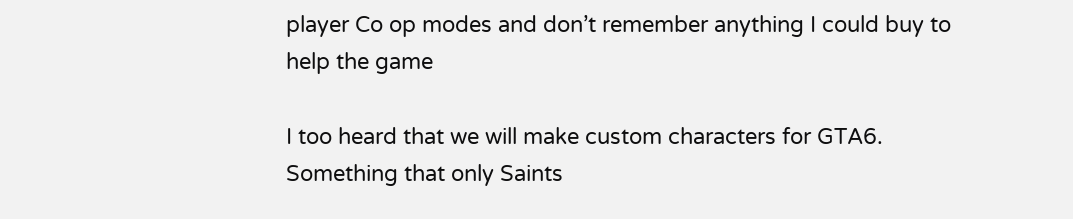player Co op modes and don’t remember anything I could buy to help the game

I too heard that we will make custom characters for GTA6. Something that only Saints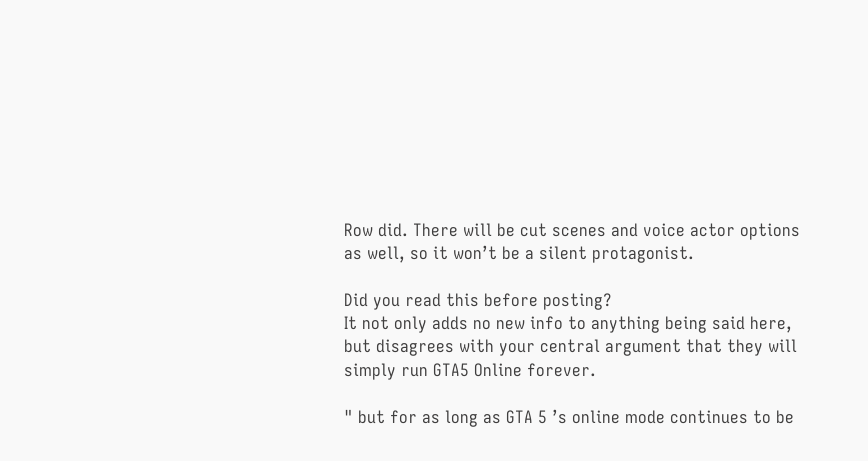Row did. There will be cut scenes and voice actor options as well, so it won’t be a silent protagonist.

Did you read this before posting?
It not only adds no new info to anything being said here, but disagrees with your central argument that they will simply run GTA5 Online forever.

" but for as long as GTA 5 ’s online mode continues to be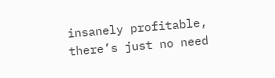insanely profitable, there’s just no need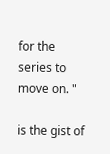for the series to move on. "

is the gist of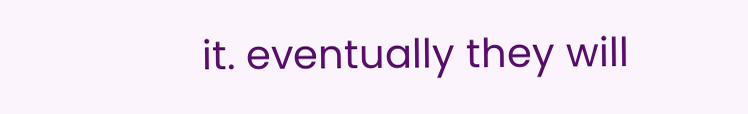it. eventually they will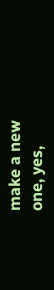make a new one, yes,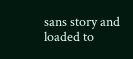sans story and loaded to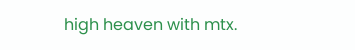high heaven with mtx.